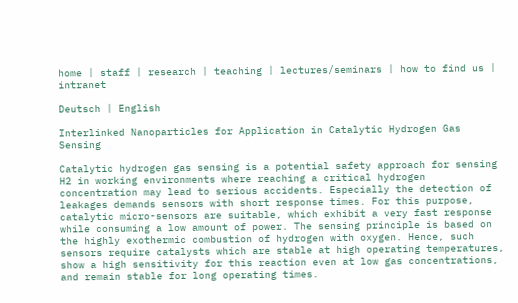home | staff | research | teaching | lectures/seminars | how to find us | intranet

Deutsch | English

Interlinked Nanoparticles for Application in Catalytic Hydrogen Gas Sensing

Catalytic hydrogen gas sensing is a potential safety approach for sensing H2 in working environments where reaching a critical hydrogen concentration may lead to serious accidents. Especially the detection of leakages demands sensors with short response times. For this purpose, catalytic micro-sensors are suitable, which exhibit a very fast response while consuming a low amount of power. The sensing principle is based on the highly exothermic combustion of hydrogen with oxygen. Hence, such sensors require catalysts which are stable at high operating temperatures, show a high sensitivity for this reaction even at low gas concentrations, and remain stable for long operating times.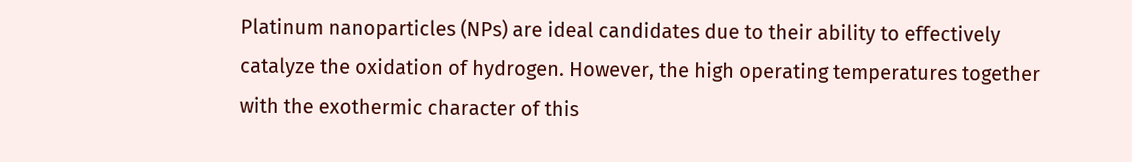Platinum nanoparticles (NPs) are ideal candidates due to their ability to effectively catalyze the oxidation of hydrogen. However, the high operating temperatures together with the exothermic character of this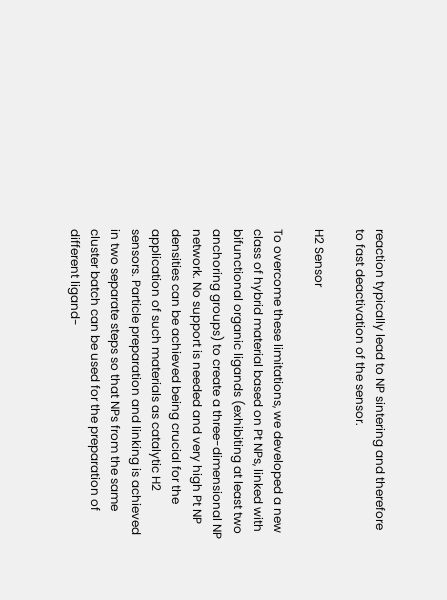reaction typically lead to NP sintering and therefore to fast deactivation of the sensor.

H2 Sensor

To overcome these limitations, we developed a new class of hybrid material based on Pt NPs, linked with bifunctional organic ligands (exhibiting at least two anchoring groups) to create a three-dimensional NP network. No support is needed and very high Pt NP densities can be achieved being crucial for the application of such materials as catalytic H2 sensors. Particle preparation and linking is achieved in two separate steps so that NPs from the same cluster batch can be used for the preparation of different ligand-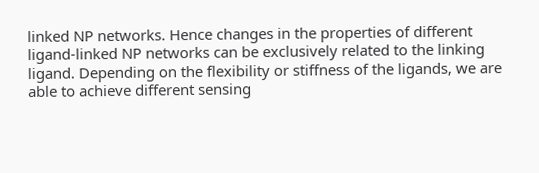linked NP networks. Hence changes in the properties of different ligand-linked NP networks can be exclusively related to the linking ligand. Depending on the flexibility or stiffness of the ligands, we are able to achieve different sensing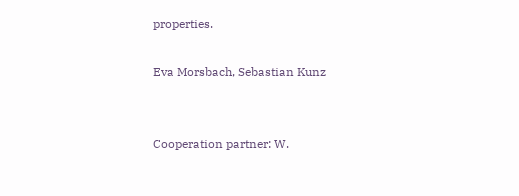properties.

Eva Morsbach, Sebastian Kunz


Cooperation partner: W.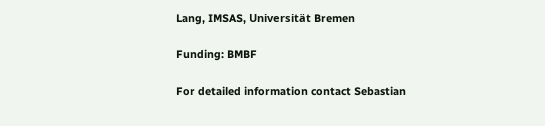Lang, IMSAS, Universität Bremen

Funding: BMBF

For detailed information contact Sebastian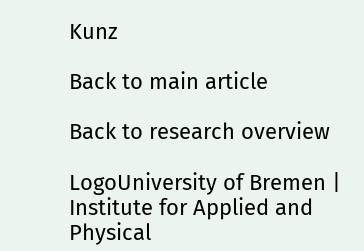Kunz

Back to main article

Back to research overview

LogoUniversity of Bremen | Institute for Applied and Physical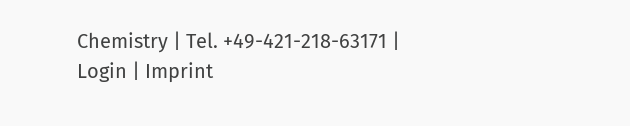Chemistry | Tel. +49-421-218-63171 | Login | Imprint